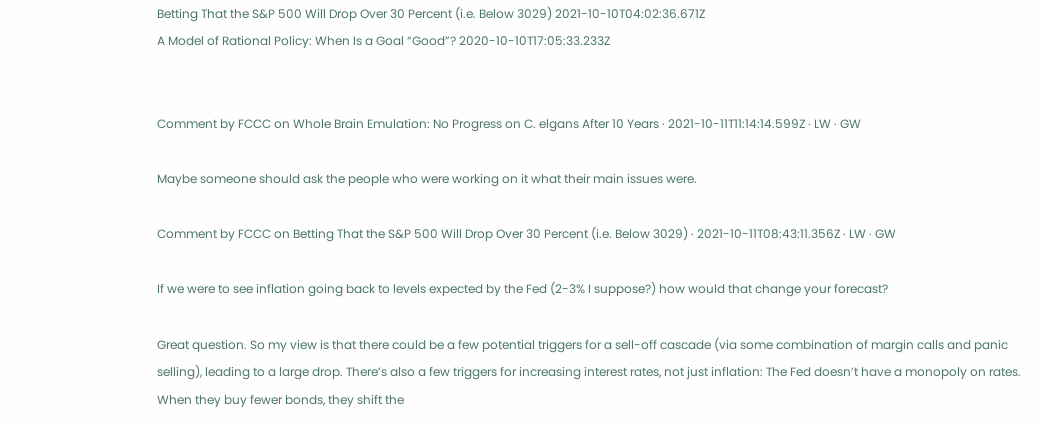Betting That the S&P 500 Will Drop Over 30 Percent (i.e. Below 3029) 2021-10-10T04:02:36.671Z
A Model of Rational Policy: When Is a Goal “Good”? 2020-10-10T17:05:33.233Z


Comment by FCCC on Whole Brain Emulation: No Progress on C. elgans After 10 Years · 2021-10-11T11:14:14.599Z · LW · GW

Maybe someone should ask the people who were working on it what their main issues were.

Comment by FCCC on Betting That the S&P 500 Will Drop Over 30 Percent (i.e. Below 3029) · 2021-10-11T08:43:11.356Z · LW · GW

If we were to see inflation going back to levels expected by the Fed (2-3% I suppose?) how would that change your forecast?

Great question. So my view is that there could be a few potential triggers for a sell-off cascade (via some combination of margin calls and panic selling), leading to a large drop. There’s also a few triggers for increasing interest rates, not just inflation: The Fed doesn’t have a monopoly on rates. When they buy fewer bonds, they shift the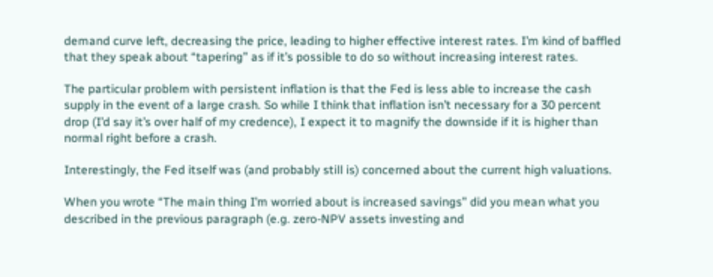demand curve left, decreasing the price, leading to higher effective interest rates. I’m kind of baffled that they speak about “tapering” as if it’s possible to do so without increasing interest rates.

The particular problem with persistent inflation is that the Fed is less able to increase the cash supply in the event of a large crash. So while I think that inflation isn’t necessary for a 30 percent drop (I’d say it’s over half of my credence), I expect it to magnify the downside if it is higher than normal right before a crash.

Interestingly, the Fed itself was (and probably still is) concerned about the current high valuations.

When you wrote “The main thing I’m worried about is increased savings” did you mean what you described in the previous paragraph (e.g. zero-NPV assets investing and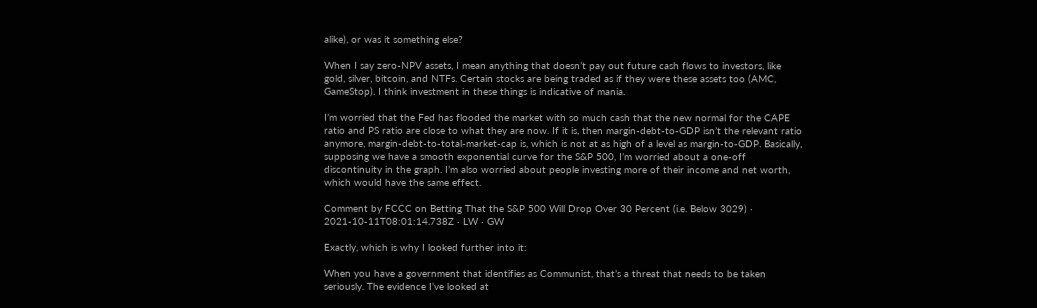alike), or was it something else?

When I say zero-NPV assets, I mean anything that doesn’t pay out future cash flows to investors, like gold, silver, bitcoin, and NTFs. Certain stocks are being traded as if they were these assets too (AMC, GameStop). I think investment in these things is indicative of mania.

I’m worried that the Fed has flooded the market with so much cash that the new normal for the CAPE ratio and PS ratio are close to what they are now. If it is, then margin-debt-to-GDP isn’t the relevant ratio anymore, margin-debt-to-total-market-cap is, which is not at as high of a level as margin-to-GDP. Basically, supposing we have a smooth exponential curve for the S&P 500, I’m worried about a one-off discontinuity in the graph. I’m also worried about people investing more of their income and net worth, which would have the same effect.

Comment by FCCC on Betting That the S&P 500 Will Drop Over 30 Percent (i.e. Below 3029) · 2021-10-11T08:01:14.738Z · LW · GW

Exactly, which is why I looked further into it:

When you have a government that identifies as Communist, that’s a threat that needs to be taken seriously. The evidence I’ve looked at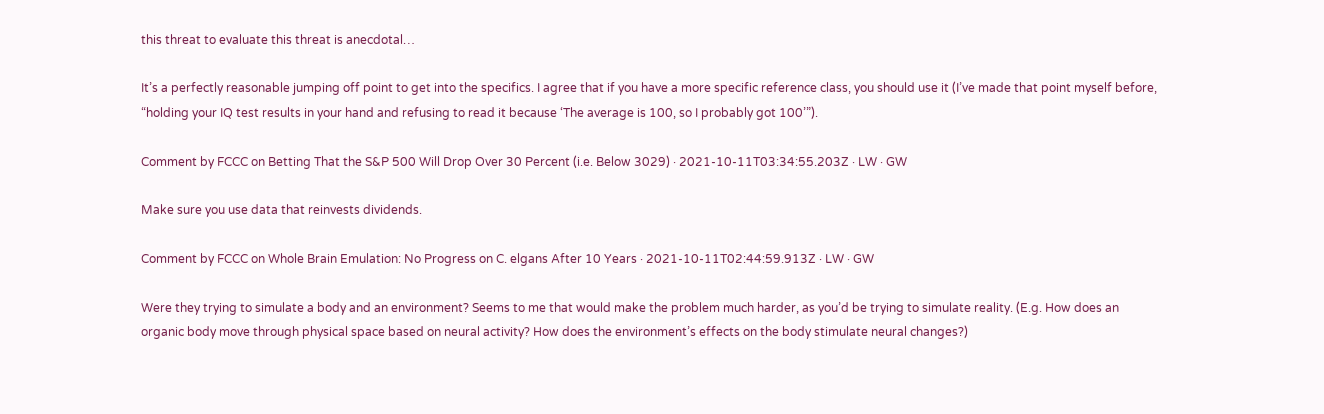this threat to evaluate this threat is anecdotal…

It’s a perfectly reasonable jumping off point to get into the specifics. I agree that if you have a more specific reference class, you should use it (I’ve made that point myself before, “holding your IQ test results in your hand and refusing to read it because ‘The average is 100, so I probably got 100’”).

Comment by FCCC on Betting That the S&P 500 Will Drop Over 30 Percent (i.e. Below 3029) · 2021-10-11T03:34:55.203Z · LW · GW

Make sure you use data that reinvests dividends.

Comment by FCCC on Whole Brain Emulation: No Progress on C. elgans After 10 Years · 2021-10-11T02:44:59.913Z · LW · GW

Were they trying to simulate a body and an environment? Seems to me that would make the problem much harder, as you’d be trying to simulate reality. (E.g. How does an organic body move through physical space based on neural activity? How does the environment’s effects on the body stimulate neural changes?)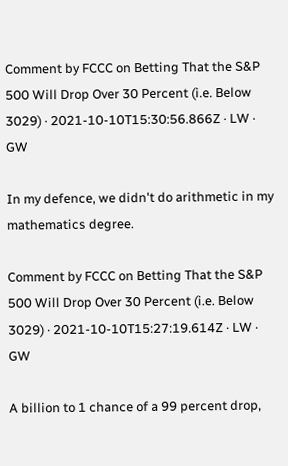Comment by FCCC on Betting That the S&P 500 Will Drop Over 30 Percent (i.e. Below 3029) · 2021-10-10T15:30:56.866Z · LW · GW

In my defence, we didn't do arithmetic in my mathematics degree.

Comment by FCCC on Betting That the S&P 500 Will Drop Over 30 Percent (i.e. Below 3029) · 2021-10-10T15:27:19.614Z · LW · GW

A billion to 1 chance of a 99 percent drop,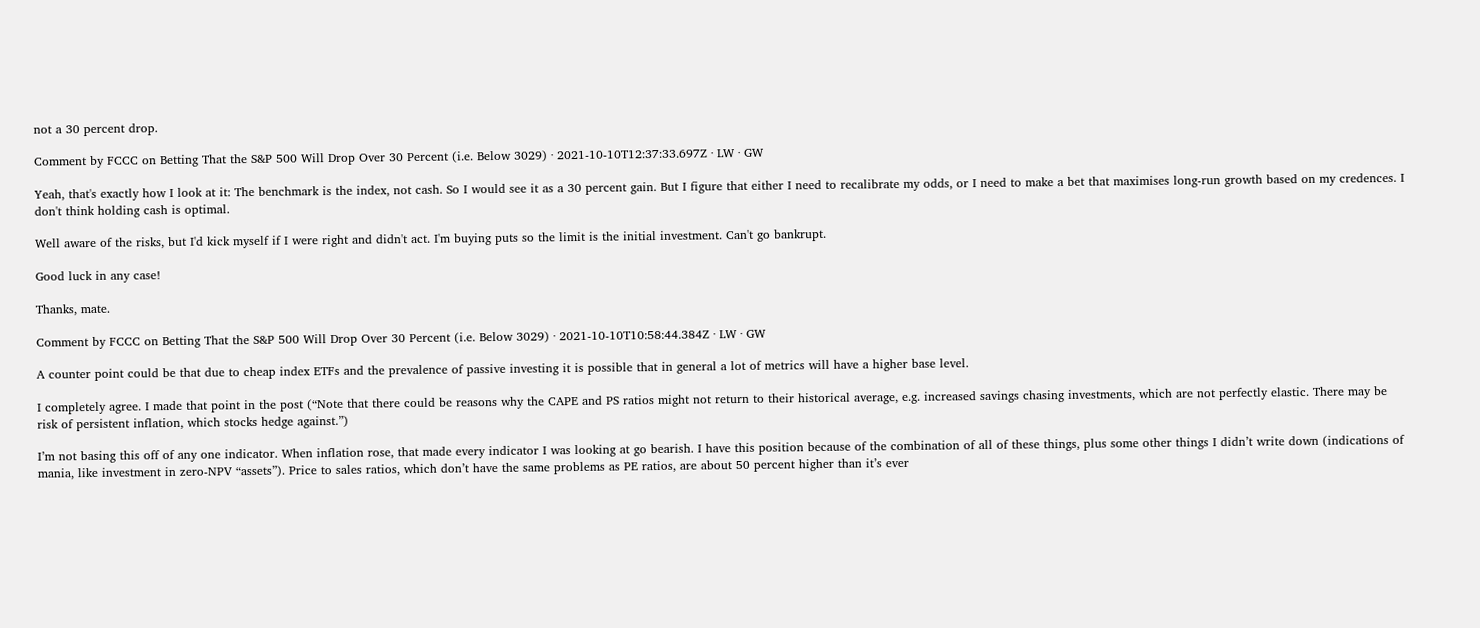not a 30 percent drop.

Comment by FCCC on Betting That the S&P 500 Will Drop Over 30 Percent (i.e. Below 3029) · 2021-10-10T12:37:33.697Z · LW · GW

Yeah, that's exactly how I look at it: The benchmark is the index, not cash. So I would see it as a 30 percent gain. But I figure that either I need to recalibrate my odds, or I need to make a bet that maximises long-run growth based on my credences. I don't think holding cash is optimal.

Well aware of the risks, but I'd kick myself if I were right and didn't act. I'm buying puts so the limit is the initial investment. Can't go bankrupt.

Good luck in any case!

Thanks, mate.

Comment by FCCC on Betting That the S&P 500 Will Drop Over 30 Percent (i.e. Below 3029) · 2021-10-10T10:58:44.384Z · LW · GW

A counter point could be that due to cheap index ETFs and the prevalence of passive investing it is possible that in general a lot of metrics will have a higher base level.

I completely agree. I made that point in the post (“Note that there could be reasons why the CAPE and PS ratios might not return to their historical average, e.g. increased savings chasing investments, which are not perfectly elastic. There may be risk of persistent inflation, which stocks hedge against.”)

I’m not basing this off of any one indicator. When inflation rose, that made every indicator I was looking at go bearish. I have this position because of the combination of all of these things, plus some other things I didn’t write down (indications of mania, like investment in zero-NPV “assets”). Price to sales ratios, which don’t have the same problems as PE ratios, are about 50 percent higher than it’s ever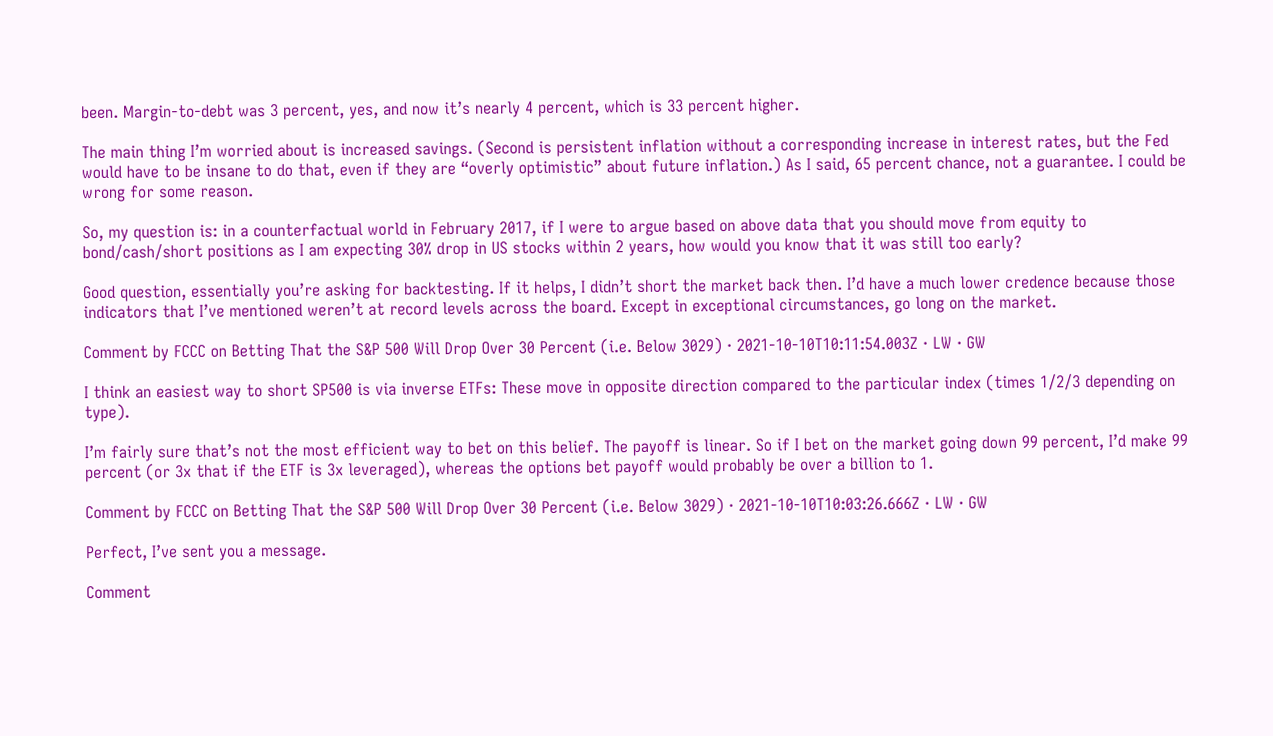been. Margin-to-debt was 3 percent, yes, and now it’s nearly 4 percent, which is 33 percent higher.

The main thing I’m worried about is increased savings. (Second is persistent inflation without a corresponding increase in interest rates, but the Fed would have to be insane to do that, even if they are “overly optimistic” about future inflation.) As I said, 65 percent chance, not a guarantee. I could be wrong for some reason.

So, my question is: in a counterfactual world in February 2017, if I were to argue based on above data that you should move from equity to bond/cash/short positions as I am expecting 30% drop in US stocks within 2 years, how would you know that it was still too early?

Good question, essentially you’re asking for backtesting. If it helps, I didn’t short the market back then. I’d have a much lower credence because those indicators that I’ve mentioned weren’t at record levels across the board. Except in exceptional circumstances, go long on the market.

Comment by FCCC on Betting That the S&P 500 Will Drop Over 30 Percent (i.e. Below 3029) · 2021-10-10T10:11:54.003Z · LW · GW

I think an easiest way to short SP500 is via inverse ETFs: These move in opposite direction compared to the particular index (times 1/2/3 depending on type).

I’m fairly sure that’s not the most efficient way to bet on this belief. The payoff is linear. So if I bet on the market going down 99 percent, I’d make 99 percent (or 3x that if the ETF is 3x leveraged), whereas the options bet payoff would probably be over a billion to 1.

Comment by FCCC on Betting That the S&P 500 Will Drop Over 30 Percent (i.e. Below 3029) · 2021-10-10T10:03:26.666Z · LW · GW

Perfect, I’ve sent you a message.

Comment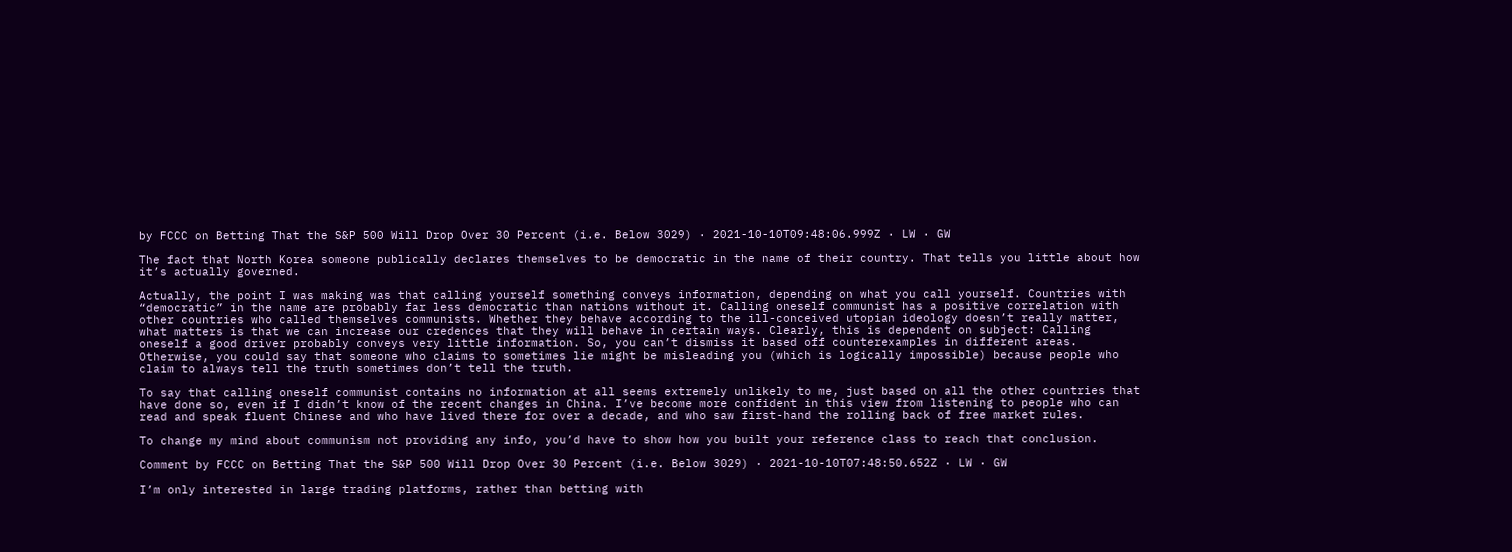by FCCC on Betting That the S&P 500 Will Drop Over 30 Percent (i.e. Below 3029) · 2021-10-10T09:48:06.999Z · LW · GW

The fact that North Korea someone publically declares themselves to be democratic in the name of their country. That tells you little about how it’s actually governed.

Actually, the point I was making was that calling yourself something conveys information, depending on what you call yourself. Countries with “democratic” in the name are probably far less democratic than nations without it. Calling oneself communist has a positive correlation with other countries who called themselves communists. Whether they behave according to the ill-conceived utopian ideology doesn’t really matter, what matters is that we can increase our credences that they will behave in certain ways. Clearly, this is dependent on subject: Calling oneself a good driver probably conveys very little information. So, you can’t dismiss it based off counterexamples in different areas. Otherwise, you could say that someone who claims to sometimes lie might be misleading you (which is logically impossible) because people who claim to always tell the truth sometimes don’t tell the truth.

To say that calling oneself communist contains no information at all seems extremely unlikely to me, just based on all the other countries that have done so, even if I didn’t know of the recent changes in China. I’ve become more confident in this view from listening to people who can read and speak fluent Chinese and who have lived there for over a decade, and who saw first-hand the rolling back of free market rules.

To change my mind about communism not providing any info, you’d have to show how you built your reference class to reach that conclusion.

Comment by FCCC on Betting That the S&P 500 Will Drop Over 30 Percent (i.e. Below 3029) · 2021-10-10T07:48:50.652Z · LW · GW

I’m only interested in large trading platforms, rather than betting with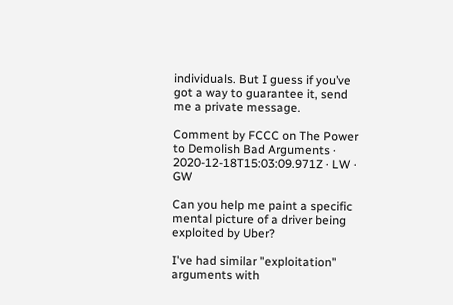individuals. But I guess if you’ve got a way to guarantee it, send me a private message.

Comment by FCCC on The Power to Demolish Bad Arguments · 2020-12-18T15:03:09.971Z · LW · GW

Can you help me paint a specific mental picture of a driver being exploited by Uber?

I've had similar "exploitation" arguments with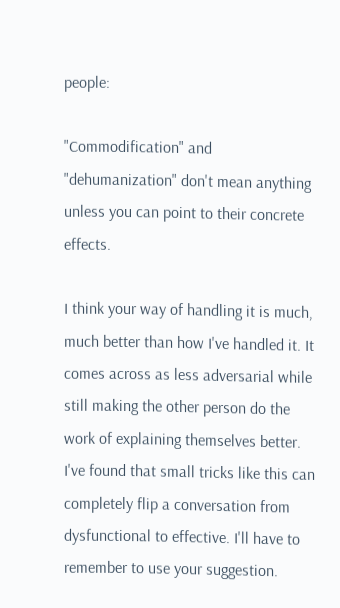people:

"Commodification" and "dehumanization" don't mean anything unless you can point to their concrete effects.

I think your way of handling it is much, much better than how I've handled it. It comes across as less adversarial while still making the other person do the work of explaining themselves better. I've found that small tricks like this can completely flip a conversation from dysfunctional to effective. I'll have to remember to use your suggestion.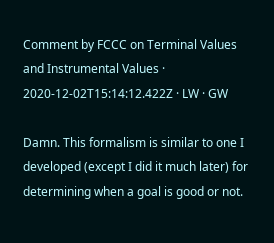Comment by FCCC on Terminal Values and Instrumental Values · 2020-12-02T15:14:12.422Z · LW · GW

Damn. This formalism is similar to one I developed (except I did it much later) for determining when a goal is good or not.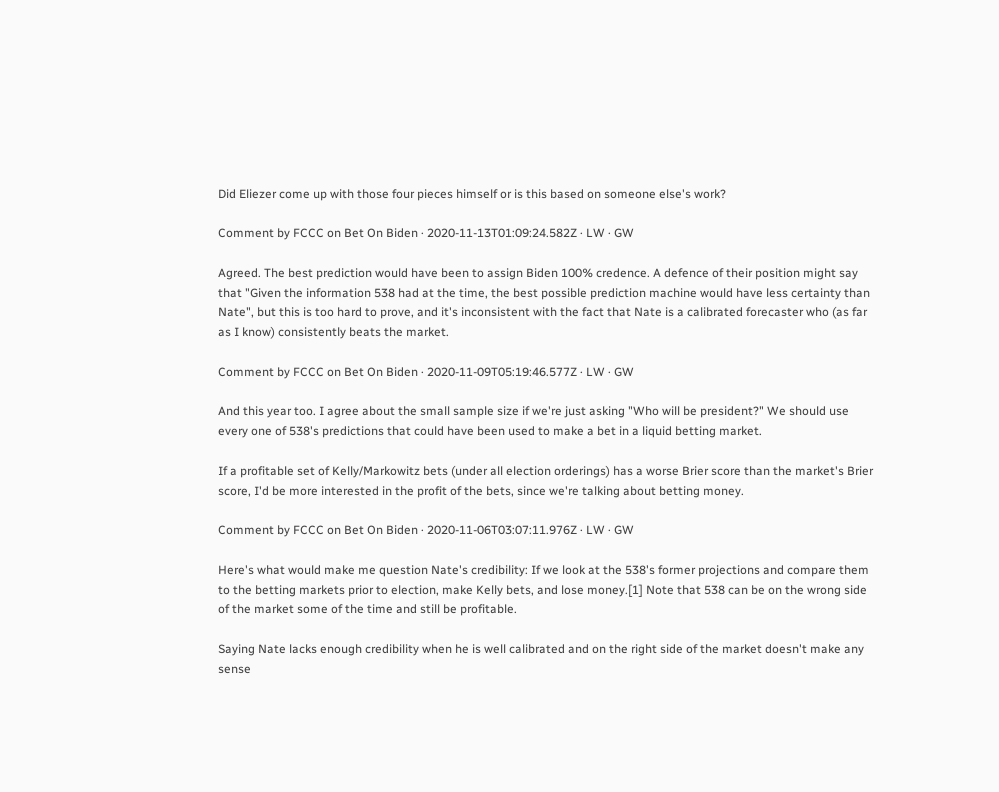Did Eliezer come up with those four pieces himself or is this based on someone else's work?

Comment by FCCC on Bet On Biden · 2020-11-13T01:09:24.582Z · LW · GW

Agreed. The best prediction would have been to assign Biden 100% credence. A defence of their position might say that "Given the information 538 had at the time, the best possible prediction machine would have less certainty than Nate", but this is too hard to prove, and it's inconsistent with the fact that Nate is a calibrated forecaster who (as far as I know) consistently beats the market.

Comment by FCCC on Bet On Biden · 2020-11-09T05:19:46.577Z · LW · GW

And this year too. I agree about the small sample size if we're just asking "Who will be president?" We should use every one of 538's predictions that could have been used to make a bet in a liquid betting market.

If a profitable set of Kelly/Markowitz bets (under all election orderings) has a worse Brier score than the market's Brier score, I'd be more interested in the profit of the bets, since we're talking about betting money.

Comment by FCCC on Bet On Biden · 2020-11-06T03:07:11.976Z · LW · GW

Here's what would make me question Nate's credibility: If we look at the 538's former projections and compare them to the betting markets prior to election, make Kelly bets, and lose money.[1] Note that 538 can be on the wrong side of the market some of the time and still be profitable.

Saying Nate lacks enough credibility when he is well calibrated and on the right side of the market doesn't make any sense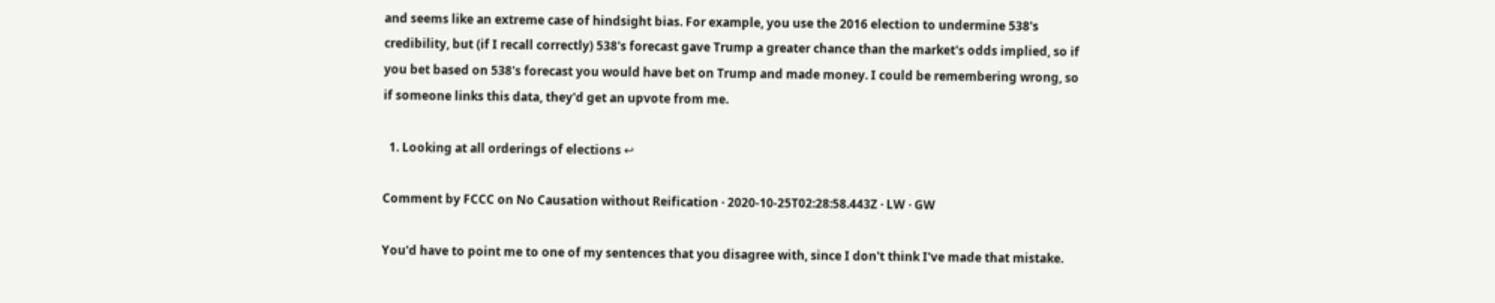and seems like an extreme case of hindsight bias. For example, you use the 2016 election to undermine 538's credibility, but (if I recall correctly) 538's forecast gave Trump a greater chance than the market's odds implied, so if you bet based on 538's forecast you would have bet on Trump and made money. I could be remembering wrong, so if someone links this data, they'd get an upvote from me.

  1. Looking at all orderings of elections ↩

Comment by FCCC on No Causation without Reification · 2020-10-25T02:28:58.443Z · LW · GW

You'd have to point me to one of my sentences that you disagree with, since I don't think I've made that mistake.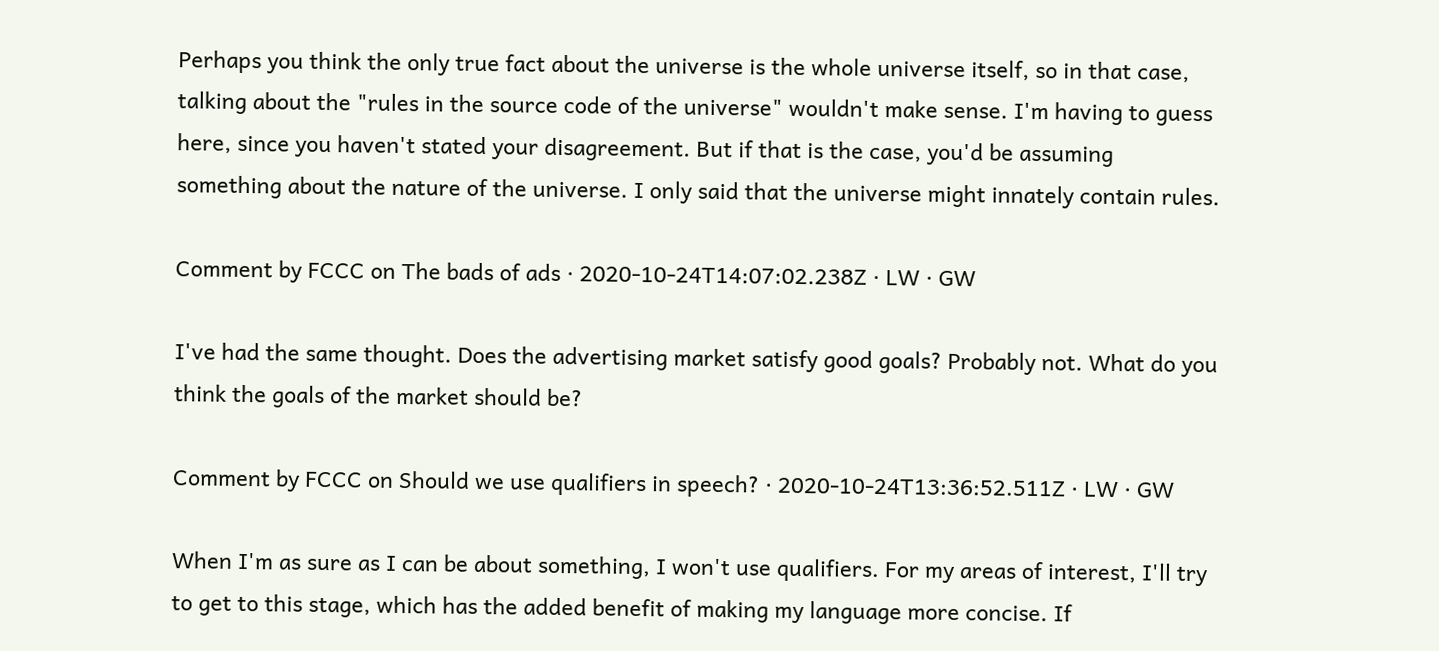Perhaps you think the only true fact about the universe is the whole universe itself, so in that case, talking about the "rules in the source code of the universe" wouldn't make sense. I'm having to guess here, since you haven't stated your disagreement. But if that is the case, you'd be assuming something about the nature of the universe. I only said that the universe might innately contain rules.

Comment by FCCC on The bads of ads · 2020-10-24T14:07:02.238Z · LW · GW

I've had the same thought. Does the advertising market satisfy good goals? Probably not. What do you think the goals of the market should be?

Comment by FCCC on Should we use qualifiers in speech? · 2020-10-24T13:36:52.511Z · LW · GW

When I'm as sure as I can be about something, I won't use qualifiers. For my areas of interest, I'll try to get to this stage, which has the added benefit of making my language more concise. If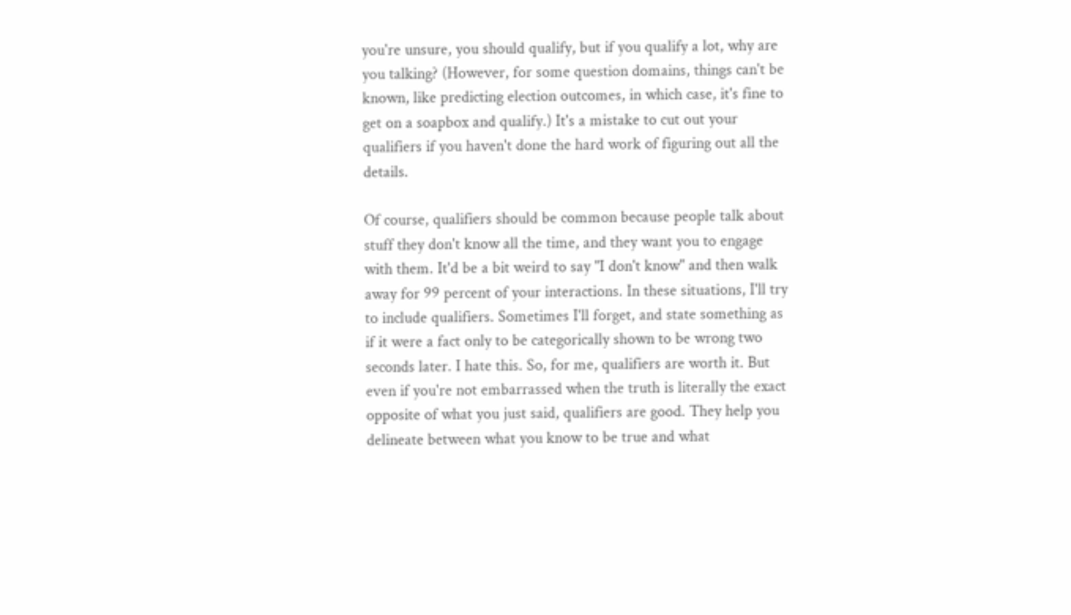you're unsure, you should qualify, but if you qualify a lot, why are you talking? (However, for some question domains, things can't be known, like predicting election outcomes, in which case, it's fine to get on a soapbox and qualify.) It's a mistake to cut out your qualifiers if you haven't done the hard work of figuring out all the details.

Of course, qualifiers should be common because people talk about stuff they don't know all the time, and they want you to engage with them. It'd be a bit weird to say "I don't know" and then walk away for 99 percent of your interactions. In these situations, I'll try to include qualifiers. Sometimes I'll forget, and state something as if it were a fact only to be categorically shown to be wrong two seconds later. I hate this. So, for me, qualifiers are worth it. But even if you're not embarrassed when the truth is literally the exact opposite of what you just said, qualifiers are good. They help you delineate between what you know to be true and what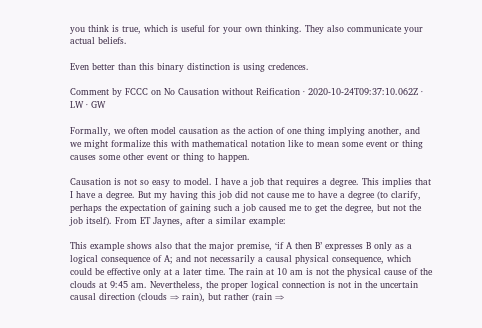you think is true, which is useful for your own thinking. They also communicate your actual beliefs.

Even better than this binary distinction is using credences.

Comment by FCCC on No Causation without Reification · 2020-10-24T09:37:10.062Z · LW · GW

Formally, we often model causation as the action of one thing implying another, and we might formalize this with mathematical notation like to mean some event or thing causes some other event or thing to happen.

Causation is not so easy to model. I have a job that requires a degree. This implies that I have a degree. But my having this job did not cause me to have a degree (to clarify, perhaps the expectation of gaining such a job caused me to get the degree, but not the job itself). From ET Jaynes, after a similar example:

This example shows also that the major premise, ‘if A then B’ expresses B only as a logical consequence of A; and not necessarily a causal physical consequence, which could be effective only at a later time. The rain at 10 am is not the physical cause of the clouds at 9:45 am. Nevertheless, the proper logical connection is not in the uncertain causal direction (clouds ⇒ rain), but rather (rain ⇒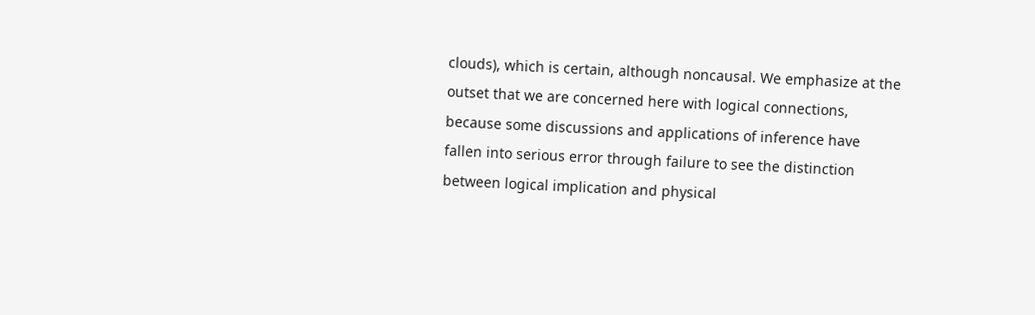clouds), which is certain, although noncausal. We emphasize at the outset that we are concerned here with logical connections, because some discussions and applications of inference have fallen into serious error through failure to see the distinction between logical implication and physical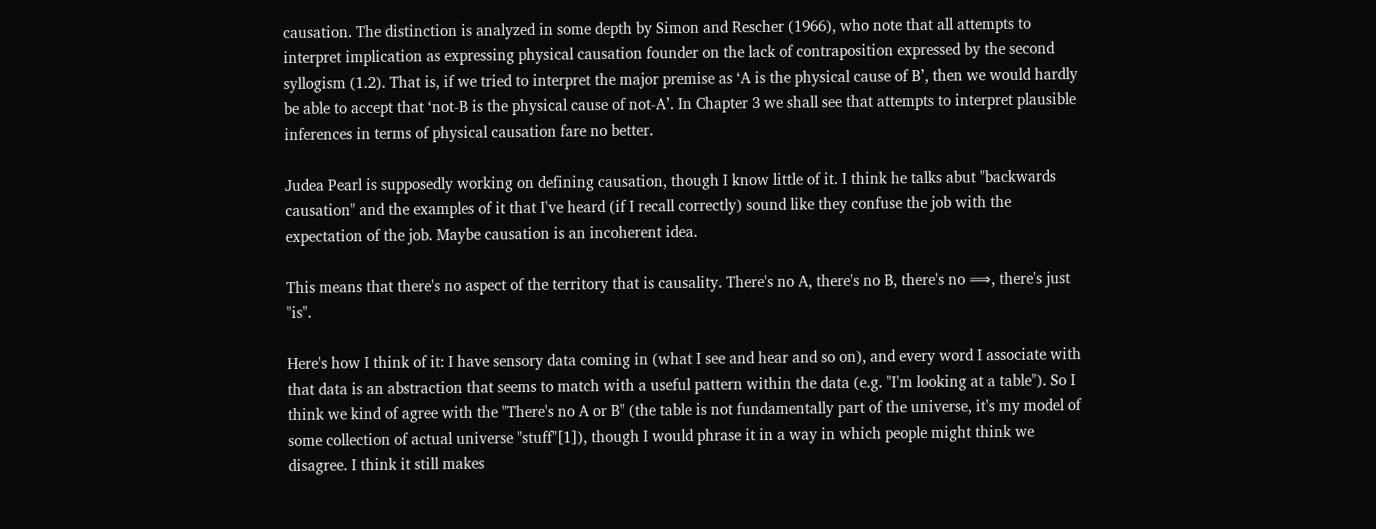causation. The distinction is analyzed in some depth by Simon and Rescher (1966), who note that all attempts to interpret implication as expressing physical causation founder on the lack of contraposition expressed by the second syllogism (1.2). That is, if we tried to interpret the major premise as ‘A is the physical cause of B’, then we would hardly be able to accept that ‘not-B is the physical cause of not-A’. In Chapter 3 we shall see that attempts to interpret plausible inferences in terms of physical causation fare no better.

Judea Pearl is supposedly working on defining causation, though I know little of it. I think he talks abut "backwards causation" and the examples of it that I've heard (if I recall correctly) sound like they confuse the job with the expectation of the job. Maybe causation is an incoherent idea.

This means that there's no aspect of the territory that is causality. There's no A, there's no B, there's no ⟹, there's just "is".

Here's how I think of it: I have sensory data coming in (what I see and hear and so on), and every word I associate with that data is an abstraction that seems to match with a useful pattern within the data (e.g. "I'm looking at a table"). So I think we kind of agree with the "There's no A or B" (the table is not fundamentally part of the universe, it's my model of some collection of actual universe "stuff"[1]), though I would phrase it in a way in which people might think we disagree. I think it still makes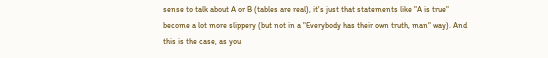sense to talk about A or B (tables are real), it's just that statements like "A is true" become a lot more slippery (but not in a "Everybody has their own truth, man" way). And this is the case, as you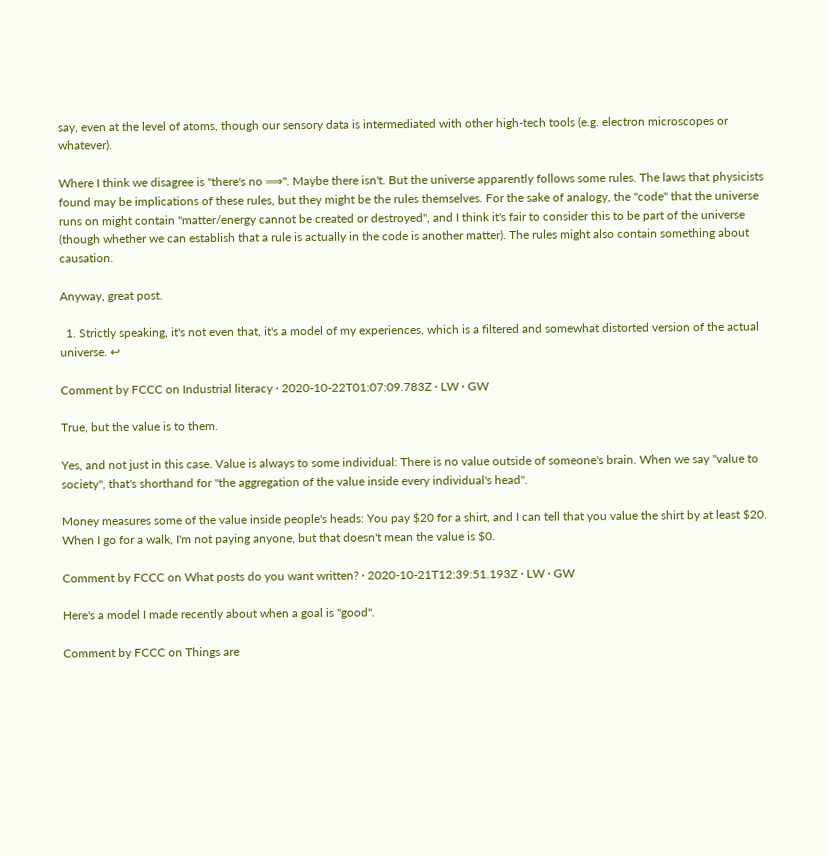say, even at the level of atoms, though our sensory data is intermediated with other high-tech tools (e.g. electron microscopes or whatever).

Where I think we disagree is "there's no ⟹". Maybe there isn't. But the universe apparently follows some rules. The laws that physicists found may be implications of these rules, but they might be the rules themselves. For the sake of analogy, the "code" that the universe runs on might contain "matter/energy cannot be created or destroyed", and I think it's fair to consider this to be part of the universe (though whether we can establish that a rule is actually in the code is another matter). The rules might also contain something about causation.

Anyway, great post.

  1. Strictly speaking, it's not even that, it's a model of my experiences, which is a filtered and somewhat distorted version of the actual universe. ↩

Comment by FCCC on Industrial literacy · 2020-10-22T01:07:09.783Z · LW · GW

True, but the value is to them.

Yes, and not just in this case. Value is always to some individual: There is no value outside of someone's brain. When we say "value to society", that's shorthand for "the aggregation of the value inside every individual's head".

Money measures some of the value inside people's heads: You pay $20 for a shirt, and I can tell that you value the shirt by at least $20. When I go for a walk, I'm not paying anyone, but that doesn't mean the value is $0.

Comment by FCCC on What posts do you want written? · 2020-10-21T12:39:51.193Z · LW · GW

Here's a model I made recently about when a goal is "good".

Comment by FCCC on Things are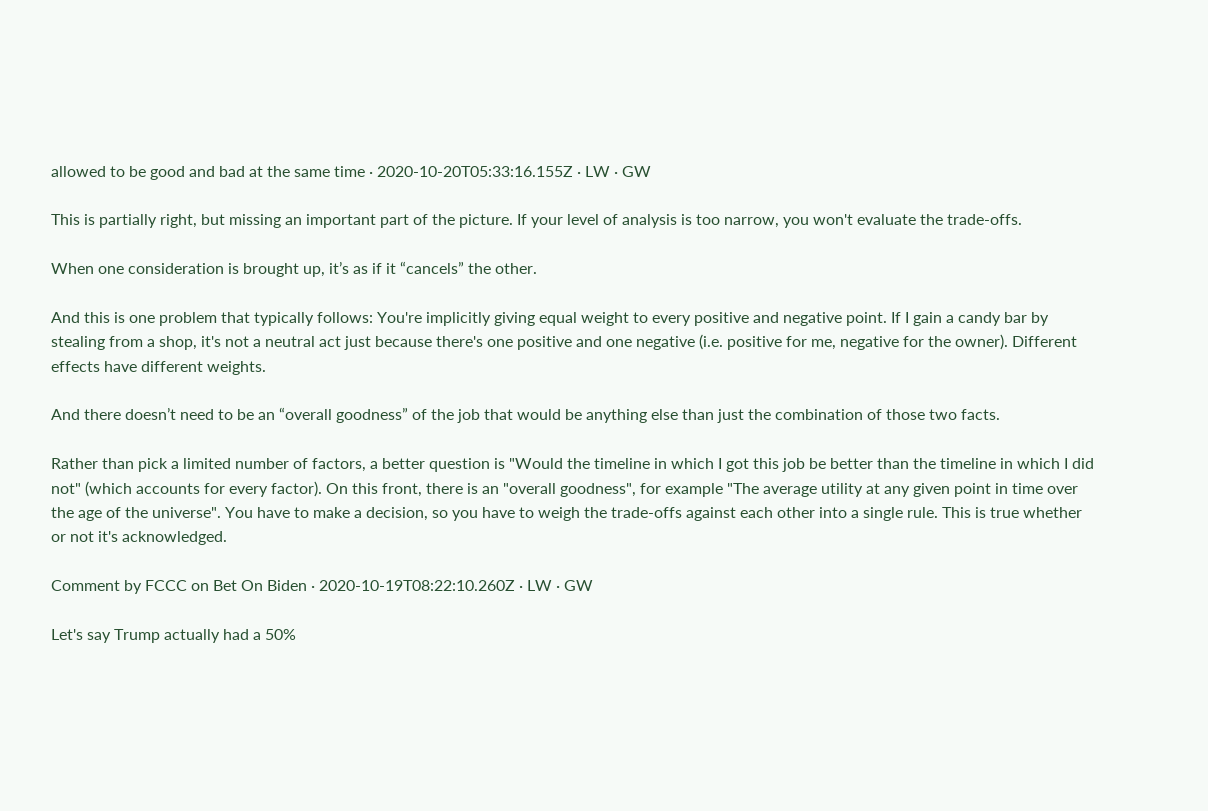allowed to be good and bad at the same time · 2020-10-20T05:33:16.155Z · LW · GW

This is partially right, but missing an important part of the picture. If your level of analysis is too narrow, you won't evaluate the trade-offs.

When one consideration is brought up, it’s as if it “cancels” the other.

And this is one problem that typically follows: You're implicitly giving equal weight to every positive and negative point. If I gain a candy bar by stealing from a shop, it's not a neutral act just because there's one positive and one negative (i.e. positive for me, negative for the owner). Different effects have different weights.

And there doesn’t need to be an “overall goodness” of the job that would be anything else than just the combination of those two facts.

Rather than pick a limited number of factors, a better question is "Would the timeline in which I got this job be better than the timeline in which I did not" (which accounts for every factor). On this front, there is an "overall goodness", for example "The average utility at any given point in time over the age of the universe". You have to make a decision, so you have to weigh the trade-offs against each other into a single rule. This is true whether or not it's acknowledged.

Comment by FCCC on Bet On Biden · 2020-10-19T08:22:10.260Z · LW · GW

Let's say Trump actually had a 50%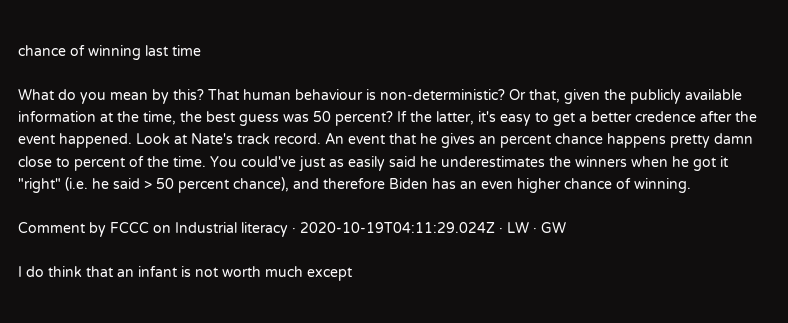chance of winning last time

What do you mean by this? That human behaviour is non-deterministic? Or that, given the publicly available information at the time, the best guess was 50 percent? If the latter, it's easy to get a better credence after the event happened. Look at Nate's track record. An event that he gives an percent chance happens pretty damn close to percent of the time. You could've just as easily said he underestimates the winners when he got it "right" (i.e. he said > 50 percent chance), and therefore Biden has an even higher chance of winning.

Comment by FCCC on Industrial literacy · 2020-10-19T04:11:29.024Z · LW · GW

I do think that an infant is not worth much except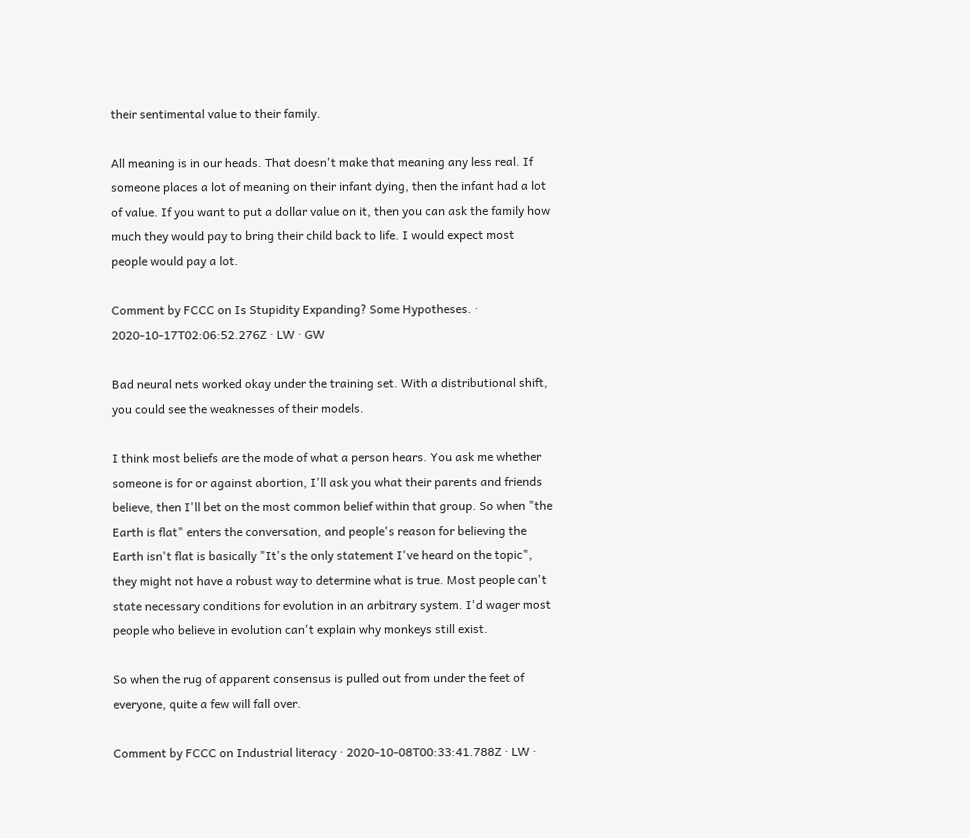their sentimental value to their family.

All meaning is in our heads. That doesn't make that meaning any less real. If someone places a lot of meaning on their infant dying, then the infant had a lot of value. If you want to put a dollar value on it, then you can ask the family how much they would pay to bring their child back to life. I would expect most people would pay a lot.

Comment by FCCC on Is Stupidity Expanding? Some Hypotheses. · 2020-10-17T02:06:52.276Z · LW · GW

Bad neural nets worked okay under the training set. With a distributional shift, you could see the weaknesses of their models.

I think most beliefs are the mode of what a person hears. You ask me whether someone is for or against abortion, I'll ask you what their parents and friends believe, then I'll bet on the most common belief within that group. So when "the Earth is flat" enters the conversation, and people's reason for believing the Earth isn't flat is basically "It's the only statement I've heard on the topic", they might not have a robust way to determine what is true. Most people can't state necessary conditions for evolution in an arbitrary system. I'd wager most people who believe in evolution can't explain why monkeys still exist.

So when the rug of apparent consensus is pulled out from under the feet of everyone, quite a few will fall over.

Comment by FCCC on Industrial literacy · 2020-10-08T00:33:41.788Z · LW ·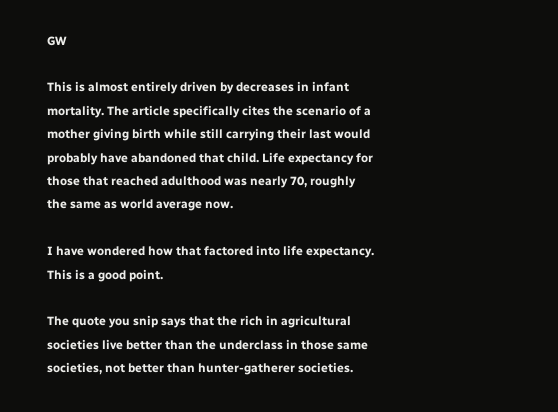GW

This is almost entirely driven by decreases in infant mortality. The article specifically cites the scenario of a mother giving birth while still carrying their last would probably have abandoned that child. Life expectancy for those that reached adulthood was nearly 70, roughly the same as world average now.

I have wondered how that factored into life expectancy. This is a good point.

The quote you snip says that the rich in agricultural societies live better than the underclass in those same societies, not better than hunter-gatherer societies.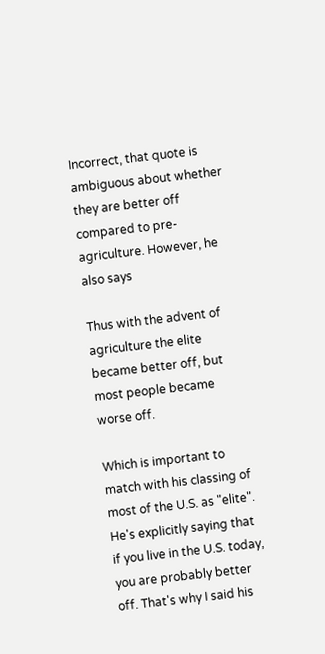Incorrect, that quote is ambiguous about whether they are better off compared to pre-agriculture. However, he also says

Thus with the advent of agriculture the elite became better off, but most people became worse off.

Which is important to match with his classing of most of the U.S. as "elite". He's explicitly saying that if you live in the U.S. today, you are probably better off. That's why I said his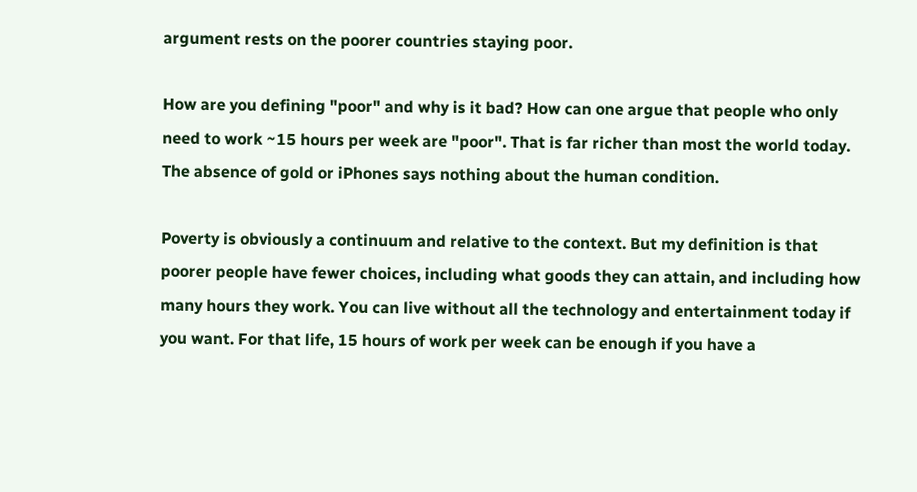argument rests on the poorer countries staying poor.

How are you defining "poor" and why is it bad? How can one argue that people who only need to work ~15 hours per week are "poor". That is far richer than most the world today. The absence of gold or iPhones says nothing about the human condition.

Poverty is obviously a continuum and relative to the context. But my definition is that poorer people have fewer choices, including what goods they can attain, and including how many hours they work. You can live without all the technology and entertainment today if you want. For that life, 15 hours of work per week can be enough if you have a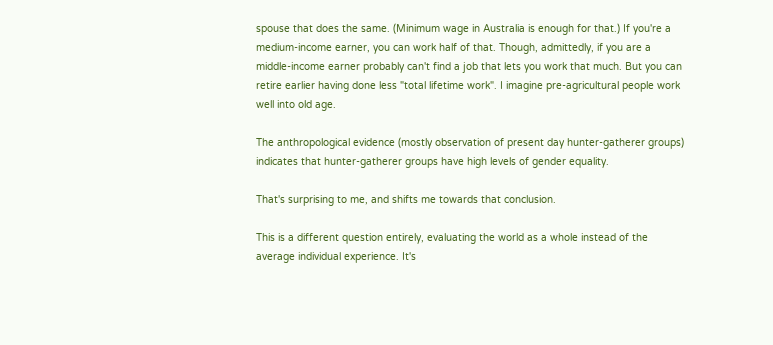spouse that does the same. (Minimum wage in Australia is enough for that.) If you're a medium-income earner, you can work half of that. Though, admittedly, if you are a middle-income earner probably can't find a job that lets you work that much. But you can retire earlier having done less "total lifetime work". I imagine pre-agricultural people work well into old age.

The anthropological evidence (mostly observation of present day hunter-gatherer groups) indicates that hunter-gatherer groups have high levels of gender equality.

That's surprising to me, and shifts me towards that conclusion.

This is a different question entirely, evaluating the world as a whole instead of the average individual experience. It's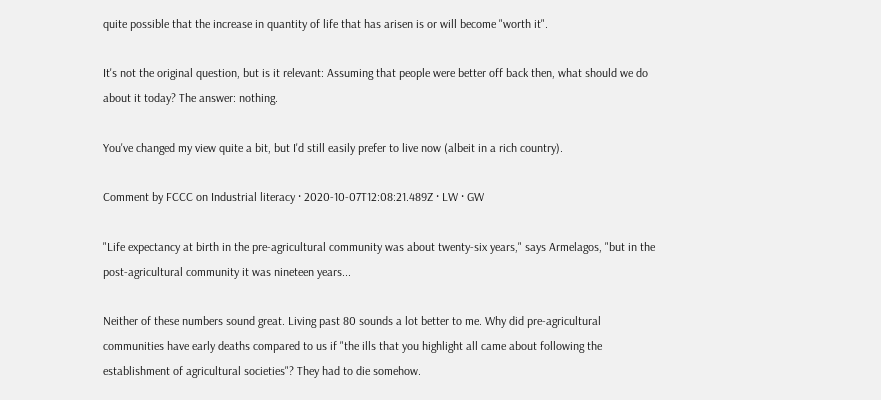quite possible that the increase in quantity of life that has arisen is or will become "worth it".

It's not the original question, but is it relevant: Assuming that people were better off back then, what should we do about it today? The answer: nothing.

You've changed my view quite a bit, but I'd still easily prefer to live now (albeit in a rich country).

Comment by FCCC on Industrial literacy · 2020-10-07T12:08:21.489Z · LW · GW

"Life expectancy at birth in the pre-agricultural community was about twenty-six years," says Armelagos, "but in the post-agricultural community it was nineteen years...

Neither of these numbers sound great. Living past 80 sounds a lot better to me. Why did pre-agricultural communities have early deaths compared to us if "the ills that you highlight all came about following the establishment of agricultural societies"? They had to die somehow.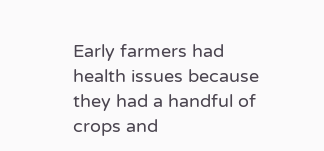Early farmers had health issues because they had a handful of crops and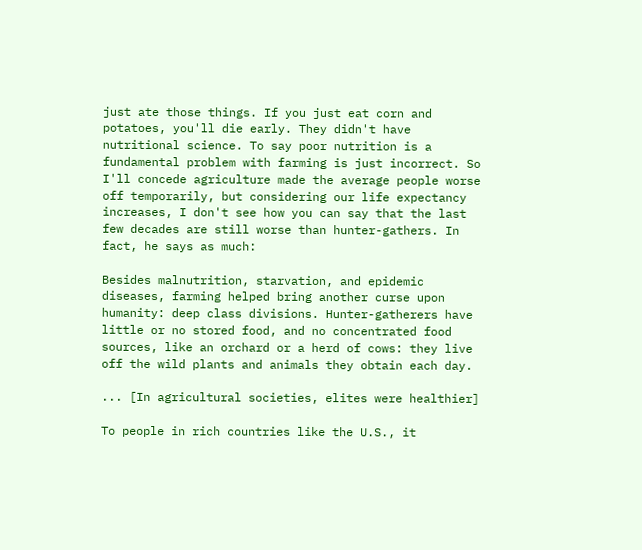just ate those things. If you just eat corn and potatoes, you'll die early. They didn't have nutritional science. To say poor nutrition is a fundamental problem with farming is just incorrect. So I'll concede agriculture made the average people worse off temporarily, but considering our life expectancy increases, I don't see how you can say that the last few decades are still worse than hunter-gathers. In fact, he says as much:

Besides malnutrition, starvation, and epidemic diseases, farming helped bring another curse upon humanity: deep class divisions. Hunter-gatherers have little or no stored food, and no concentrated food sources, like an orchard or a herd of cows: they live off the wild plants and animals they obtain each day.

... [In agricultural societies, elites were healthier]

To people in rich countries like the U.S., it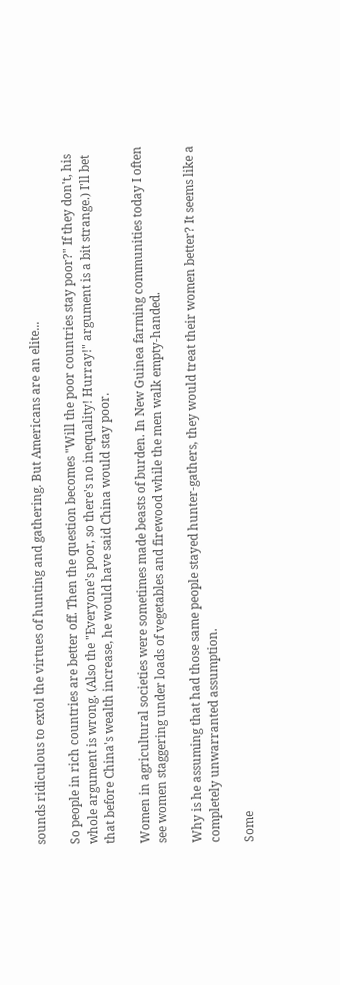sounds ridiculous to extol the virtues of hunting and gathering. But Americans are an elite...

So people in rich countries are better off. Then the question becomes "Will the poor countries stay poor?" If they don't, his whole argument is wrong. (Also the "Everyone's poor, so there's no inequality! Hurray!" argument is a bit strange.) I'll bet that before China's wealth increase, he would have said China would stay poor.

Women in agricultural societies were sometimes made beasts of burden. In New Guinea farming communities today I often see women staggering under loads of vegetables and firewood while the men walk empty-handed.

Why is he assuming that had those same people stayed hunter-gathers, they would treat their women better? It seems like a completely unwarranted assumption.

Some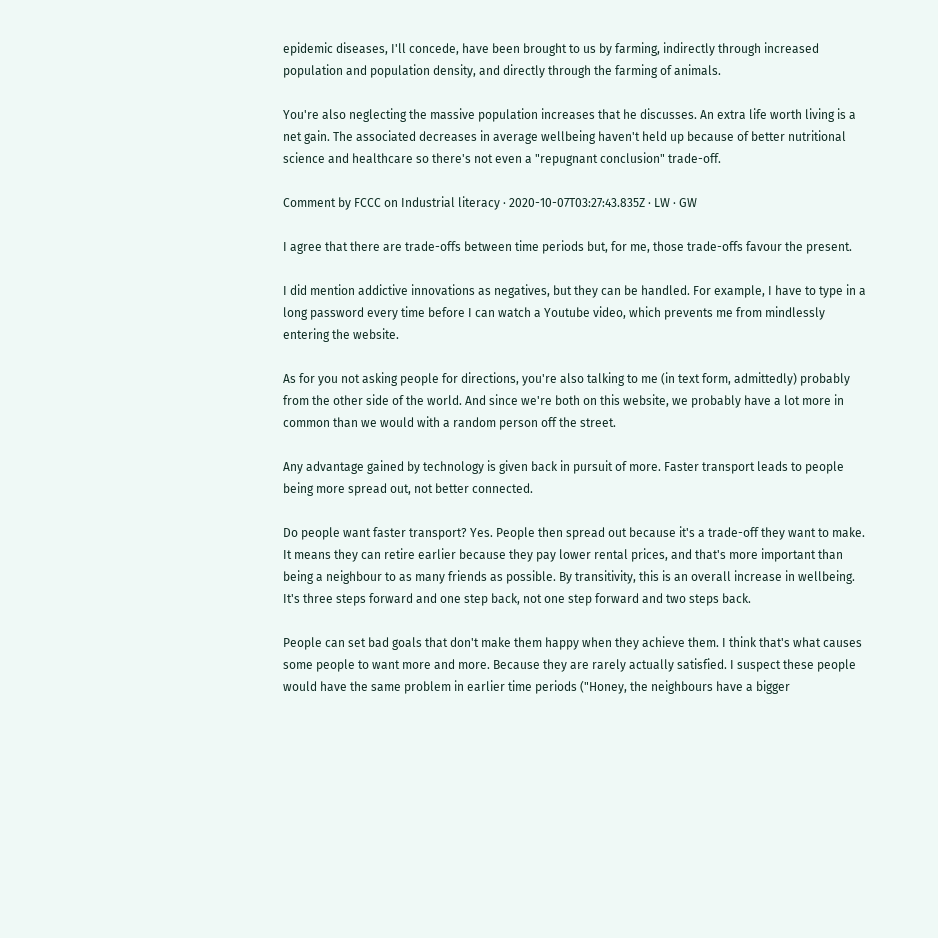epidemic diseases, I'll concede, have been brought to us by farming, indirectly through increased population and population density, and directly through the farming of animals.

You're also neglecting the massive population increases that he discusses. An extra life worth living is a net gain. The associated decreases in average wellbeing haven't held up because of better nutritional science and healthcare so there's not even a "repugnant conclusion" trade-off.

Comment by FCCC on Industrial literacy · 2020-10-07T03:27:43.835Z · LW · GW

I agree that there are trade-offs between time periods but, for me, those trade-offs favour the present.

I did mention addictive innovations as negatives, but they can be handled. For example, I have to type in a long password every time before I can watch a Youtube video, which prevents me from mindlessly entering the website.

As for you not asking people for directions, you're also talking to me (in text form, admittedly) probably from the other side of the world. And since we're both on this website, we probably have a lot more in common than we would with a random person off the street.

Any advantage gained by technology is given back in pursuit of more. Faster transport leads to people being more spread out, not better connected.

Do people want faster transport? Yes. People then spread out because it's a trade-off they want to make. It means they can retire earlier because they pay lower rental prices, and that's more important than being a neighbour to as many friends as possible. By transitivity, this is an overall increase in wellbeing. It's three steps forward and one step back, not one step forward and two steps back.

People can set bad goals that don't make them happy when they achieve them. I think that's what causes some people to want more and more. Because they are rarely actually satisfied. I suspect these people would have the same problem in earlier time periods ("Honey, the neighbours have a bigger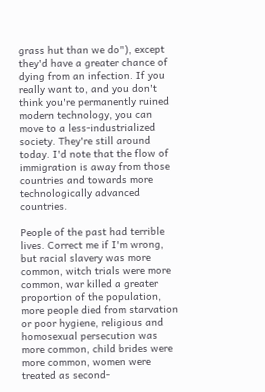grass hut than we do"), except they'd have a greater chance of dying from an infection. If you really want to, and you don't think you're permanently ruined modern technology, you can move to a less-industrialized society. They're still around today. I'd note that the flow of immigration is away from those countries and towards more technologically advanced countries.

People of the past had terrible lives. Correct me if I'm wrong, but racial slavery was more common, witch trials were more common, war killed a greater proportion of the population, more people died from starvation or poor hygiene, religious and homosexual persecution was more common, child brides were more common, women were treated as second-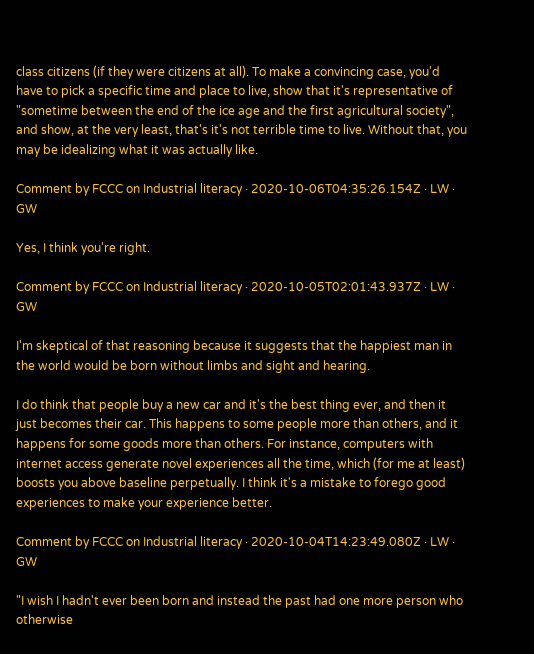class citizens (if they were citizens at all). To make a convincing case, you'd have to pick a specific time and place to live, show that it's representative of "sometime between the end of the ice age and the first agricultural society", and show, at the very least, that's it's not terrible time to live. Without that, you may be idealizing what it was actually like.

Comment by FCCC on Industrial literacy · 2020-10-06T04:35:26.154Z · LW · GW

Yes, I think you're right.

Comment by FCCC on Industrial literacy · 2020-10-05T02:01:43.937Z · LW · GW

I'm skeptical of that reasoning because it suggests that the happiest man in the world would be born without limbs and sight and hearing.

I do think that people buy a new car and it's the best thing ever, and then it just becomes their car. This happens to some people more than others, and it happens for some goods more than others. For instance, computers with internet access generate novel experiences all the time, which (for me at least) boosts you above baseline perpetually. I think it's a mistake to forego good experiences to make your experience better.

Comment by FCCC on Industrial literacy · 2020-10-04T14:23:49.080Z · LW · GW

"I wish I hadn't ever been born and instead the past had one more person who otherwise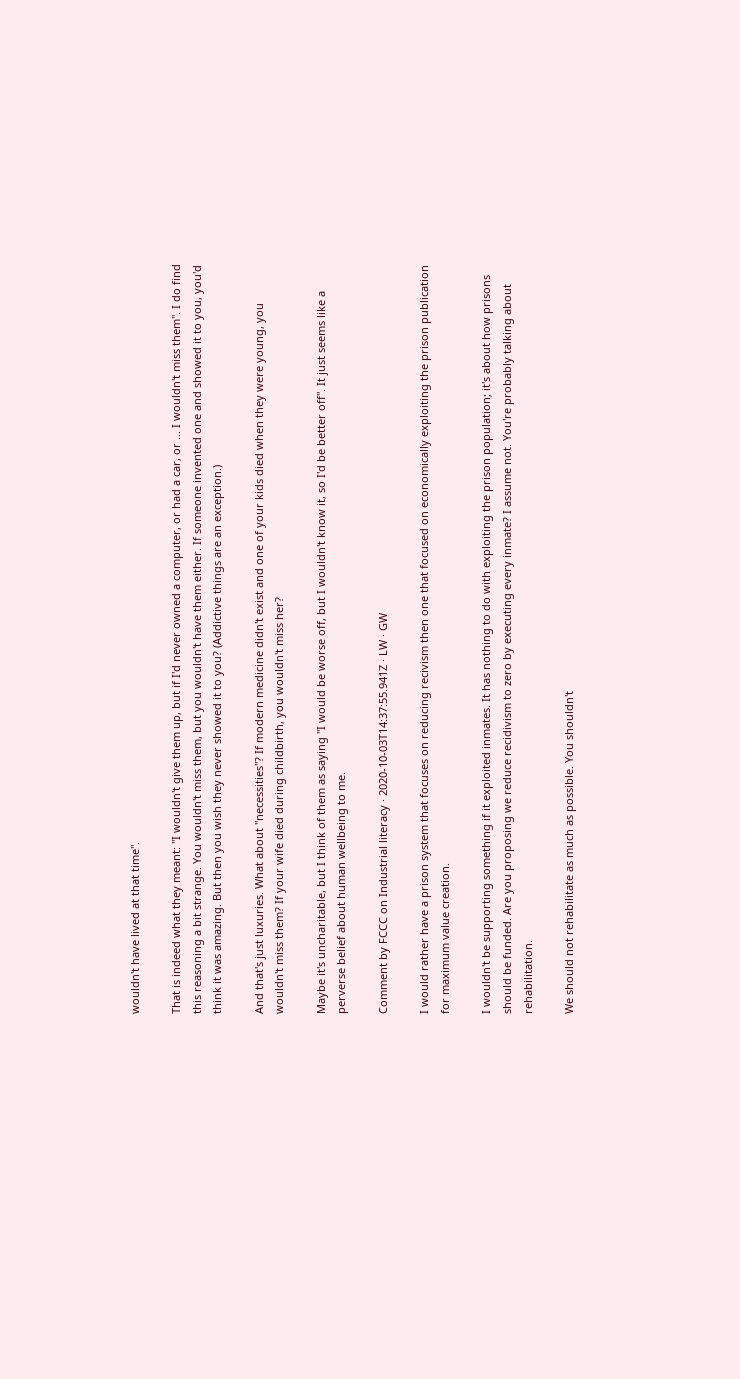wouldn't have lived at that time".

That is indeed what they meant: "I wouldn't give them up, but if I'd never owned a computer, or had a car, or ... I wouldn't miss them". I do find this reasoning a bit strange. You wouldn't miss them, but you wouldn't have them either. If someone invented one and showed it to you, you'd think it was amazing. But then you wish they never showed it to you? (Addictive things are an exception.)

And that's just luxuries. What about "necessities"? If modern medicine didn't exist and one of your kids died when they were young, you wouldn't miss them? If your wife died during childbirth, you wouldn't miss her?

Maybe it's uncharitable, but I think of them as saying "I would be worse off, but I wouldn't know it, so I'd be better off". It just seems like a perverse belief about human wellbeing to me.

Comment by FCCC on Industrial literacy · 2020-10-03T14:37:55.941Z · LW · GW

I would rather have a prison system that focuses on reducing recivism then one that focused on economically exploiting the prison publication for maximum value creation.

I wouldn't be supporting something if it exploited inmates. It has nothing to do with exploiting the prison population; it's about how prisons should be funded. Are you proposing we reduce recidivism to zero by executing every inmate? I assume not. You're probably talking about rehabilitation.

We should not rehabilitate as much as possible. You shouldn't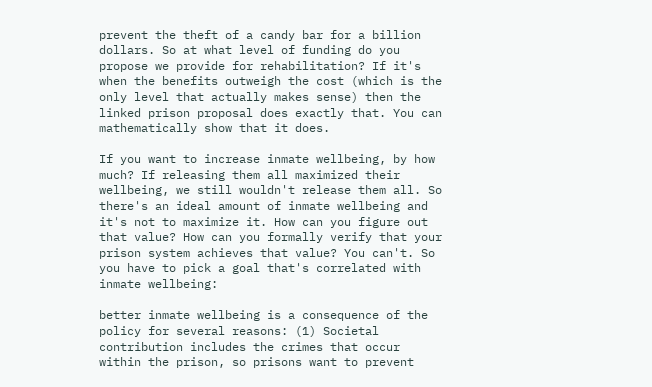prevent the theft of a candy bar for a billion dollars. So at what level of funding do you propose we provide for rehabilitation? If it's when the benefits outweigh the cost (which is the only level that actually makes sense) then the linked prison proposal does exactly that. You can mathematically show that it does.

If you want to increase inmate wellbeing, by how much? If releasing them all maximized their wellbeing, we still wouldn't release them all. So there's an ideal amount of inmate wellbeing and it's not to maximize it. How can you figure out that value? How can you formally verify that your prison system achieves that value? You can't. So you have to pick a goal that's correlated with inmate wellbeing:

better inmate wellbeing is a consequence of the policy for several reasons: (1) Societal contribution includes the crimes that occur within the prison, so prisons want to prevent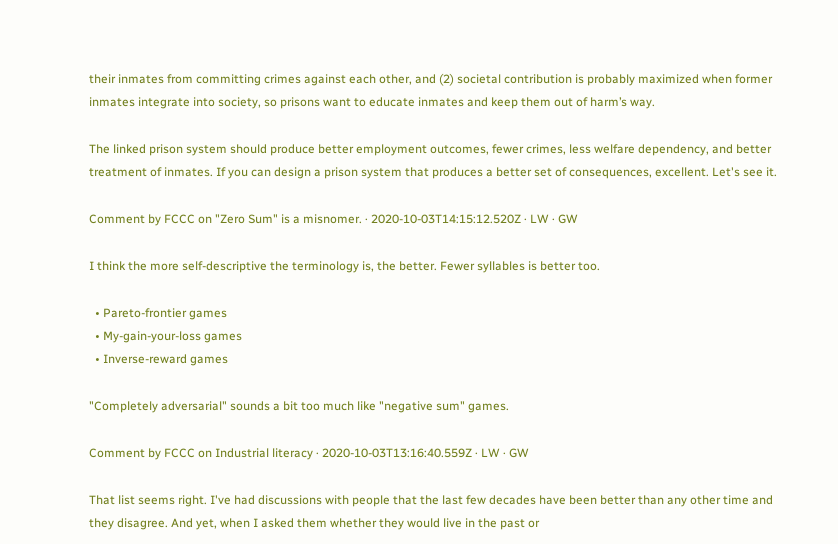their inmates from committing crimes against each other, and (2) societal contribution is probably maximized when former inmates integrate into society, so prisons want to educate inmates and keep them out of harm’s way.

The linked prison system should produce better employment outcomes, fewer crimes, less welfare dependency, and better treatment of inmates. If you can design a prison system that produces a better set of consequences, excellent. Let's see it.

Comment by FCCC on "Zero Sum" is a misnomer. · 2020-10-03T14:15:12.520Z · LW · GW

I think the more self-descriptive the terminology is, the better. Fewer syllables is better too.

  • Pareto-frontier games
  • My-gain-your-loss games
  • Inverse-reward games

"Completely adversarial" sounds a bit too much like "negative sum" games.

Comment by FCCC on Industrial literacy · 2020-10-03T13:16:40.559Z · LW · GW

That list seems right. I've had discussions with people that the last few decades have been better than any other time and they disagree. And yet, when I asked them whether they would live in the past or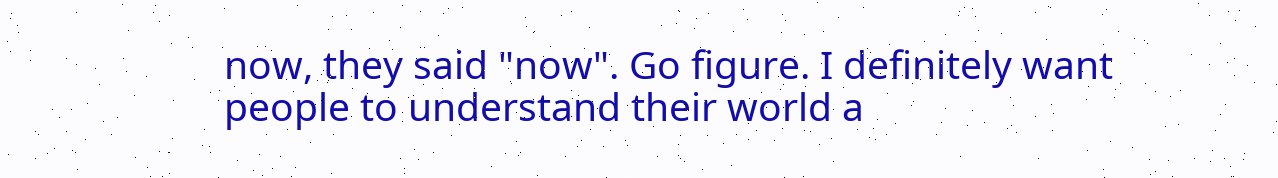now, they said "now". Go figure. I definitely want people to understand their world a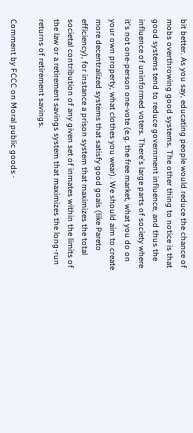bit better. As you say, educating people would reduce the chance of mobs overthrowing good systems. The other thing to notice is that good systems tend to reduce government influence, and thus the influence of uninformed voters. There's large parts of society where it's not one-person one-vote (e.g. the free market, what you do on your own property, what clothes you wear). We should aim to create more decentralized systems that satisfy good goals (like Pareto efficiency), for instance a prison system that maximizes the total societal contribution of any given set of inmates within the limits of the law or a retirement savings system that maximizes the long-run returns of retirement savings.

Comment by FCCC on Moral public goods ·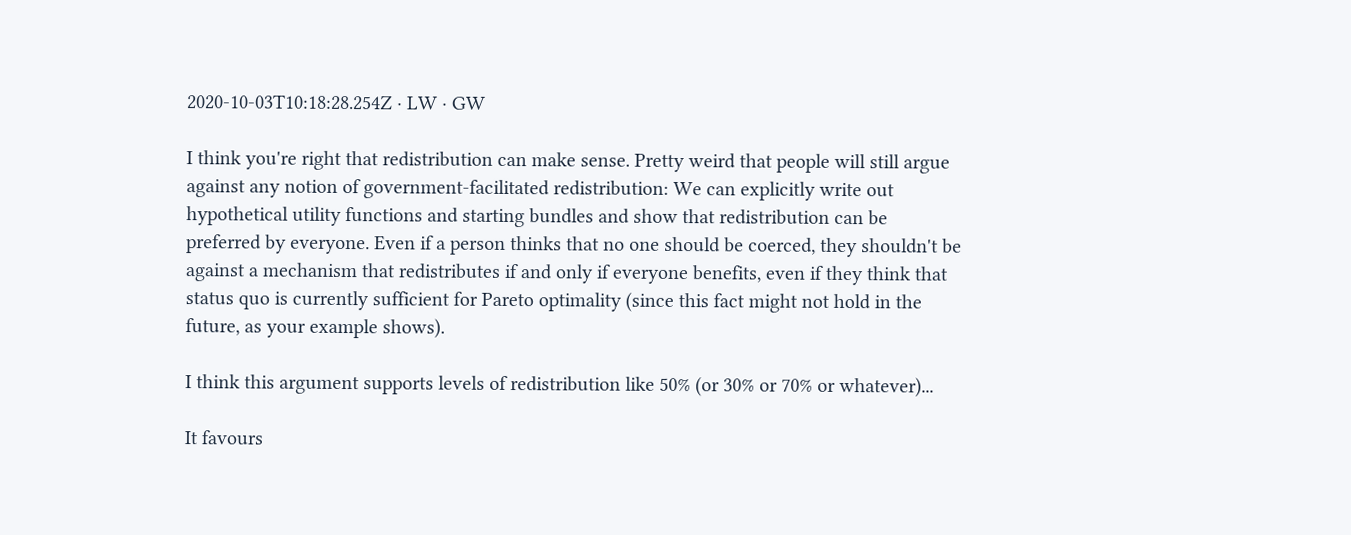2020-10-03T10:18:28.254Z · LW · GW

I think you're right that redistribution can make sense. Pretty weird that people will still argue against any notion of government-facilitated redistribution: We can explicitly write out hypothetical utility functions and starting bundles and show that redistribution can be preferred by everyone. Even if a person thinks that no one should be coerced, they shouldn't be against a mechanism that redistributes if and only if everyone benefits, even if they think that status quo is currently sufficient for Pareto optimality (since this fact might not hold in the future, as your example shows).

I think this argument supports levels of redistribution like 50% (or 30% or 70% or whatever)...

It favours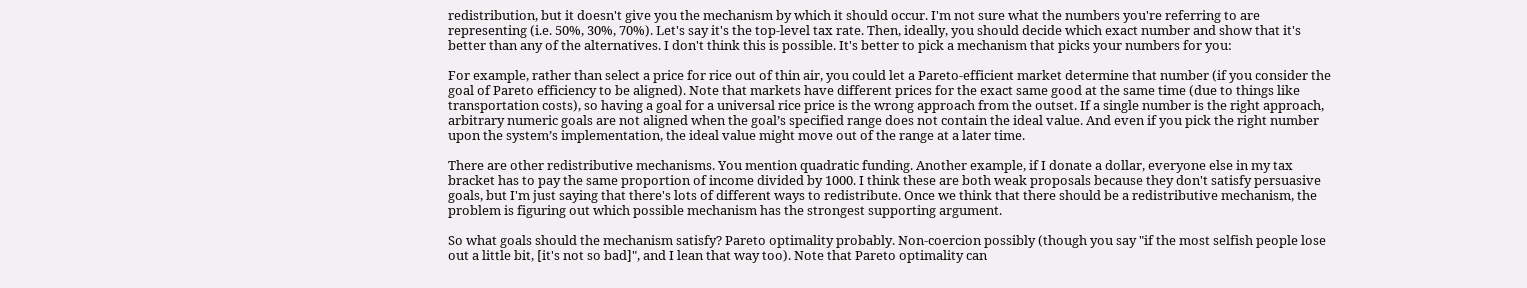redistribution, but it doesn't give you the mechanism by which it should occur. I'm not sure what the numbers you're referring to are representing (i.e. 50%, 30%, 70%). Let's say it's the top-level tax rate. Then, ideally, you should decide which exact number and show that it's better than any of the alternatives. I don't think this is possible. It's better to pick a mechanism that picks your numbers for you:

For example, rather than select a price for rice out of thin air, you could let a Pareto-efficient market determine that number (if you consider the goal of Pareto efficiency to be aligned). Note that markets have different prices for the exact same good at the same time (due to things like transportation costs), so having a goal for a universal rice price is the wrong approach from the outset. If a single number is the right approach, arbitrary numeric goals are not aligned when the goal’s specified range does not contain the ideal value. And even if you pick the right number upon the system’s implementation, the ideal value might move out of the range at a later time.

There are other redistributive mechanisms. You mention quadratic funding. Another example, if I donate a dollar, everyone else in my tax bracket has to pay the same proportion of income divided by 1000. I think these are both weak proposals because they don't satisfy persuasive goals, but I'm just saying that there's lots of different ways to redistribute. Once we think that there should be a redistributive mechanism, the problem is figuring out which possible mechanism has the strongest supporting argument.

So what goals should the mechanism satisfy? Pareto optimality probably. Non-coercion possibly (though you say "if the most selfish people lose out a little bit, [it's not so bad]", and I lean that way too). Note that Pareto optimality can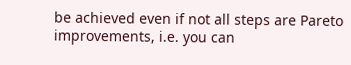be achieved even if not all steps are Pareto improvements, i.e. you can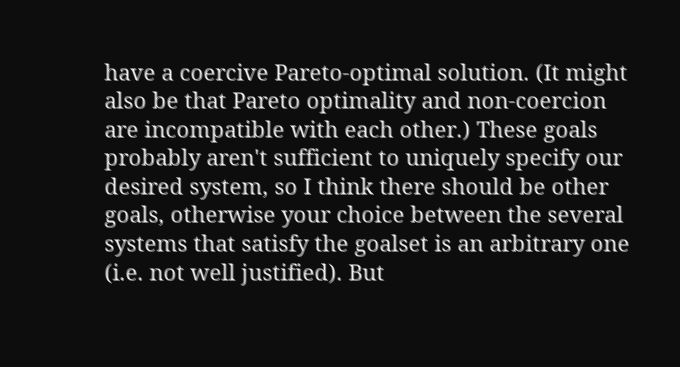have a coercive Pareto-optimal solution. (It might also be that Pareto optimality and non-coercion are incompatible with each other.) These goals probably aren't sufficient to uniquely specify our desired system, so I think there should be other goals, otherwise your choice between the several systems that satisfy the goalset is an arbitrary one (i.e. not well justified). But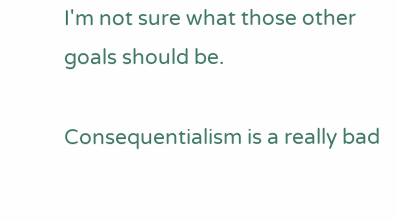I'm not sure what those other goals should be.

Consequentialism is a really bad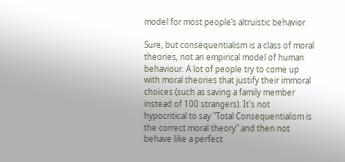model for most people’s altruistic behavior

Sure, but consequentialism is a class of moral theories, not an empirical model of human behaviour. A lot of people try to come up with moral theories that justify their immoral choices (such as saving a family member instead of 100 strangers). It's not hypocritical to say "Total Consequentialism is the correct moral theory" and then not behave like a perfect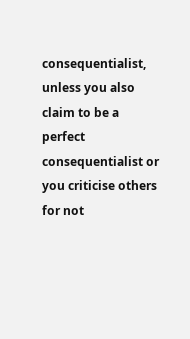consequentialist, unless you also claim to be a perfect consequentialist or you criticise others for not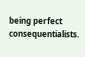being perfect consequentialists.